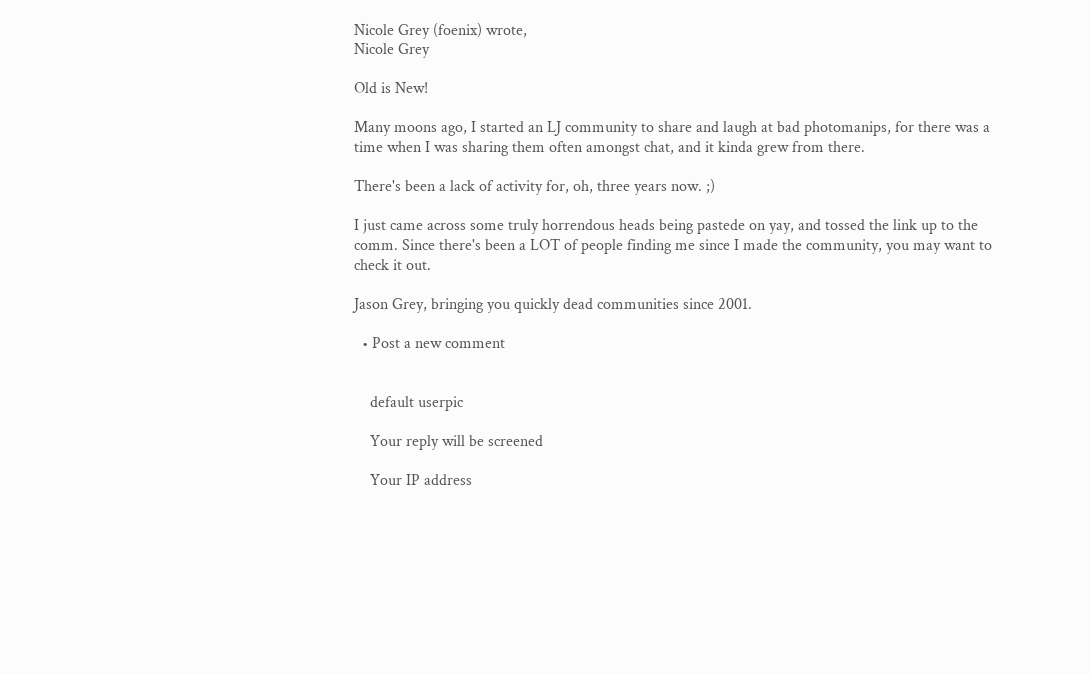Nicole Grey (foenix) wrote,
Nicole Grey

Old is New!

Many moons ago, I started an LJ community to share and laugh at bad photomanips, for there was a time when I was sharing them often amongst chat, and it kinda grew from there.

There's been a lack of activity for, oh, three years now. ;)

I just came across some truly horrendous heads being pastede on yay, and tossed the link up to the comm. Since there's been a LOT of people finding me since I made the community, you may want to check it out.

Jason Grey, bringing you quickly dead communities since 2001.

  • Post a new comment


    default userpic

    Your reply will be screened

    Your IP address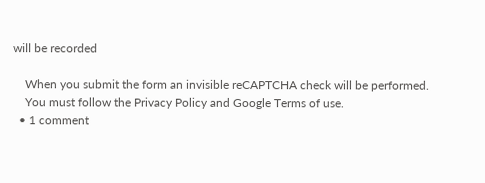will be recorded

    When you submit the form an invisible reCAPTCHA check will be performed.
    You must follow the Privacy Policy and Google Terms of use.
  • 1 comment